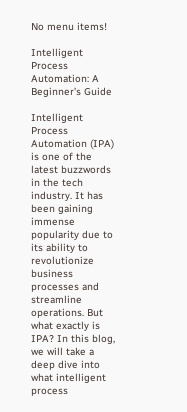No menu items!

Intelligent Process Automation: A Beginner’s Guide

Intelligent Process Automation (IPA) is one of the latest buzzwords in the tech industry. It has been gaining immense popularity due to its ability to revolutionize business processes and streamline operations. But what exactly is IPA? In this blog, we will take a deep dive into what intelligent process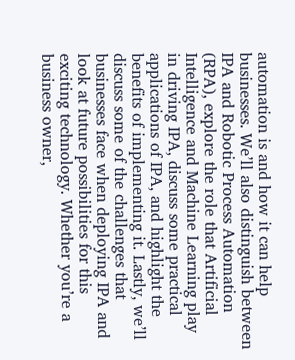automation is and how it can help businesses. We’ll also distinguish between IPA and Robotic Process Automation (RPA), explore the role that Artificial Intelligence and Machine Learning play in driving IPA, discuss some practical applications of IPA, and highlight the benefits of implementing it. Lastly, we’ll discuss some of the challenges that businesses face when deploying IPA and look at future possibilities for this exciting technology. Whether you’re a business owner,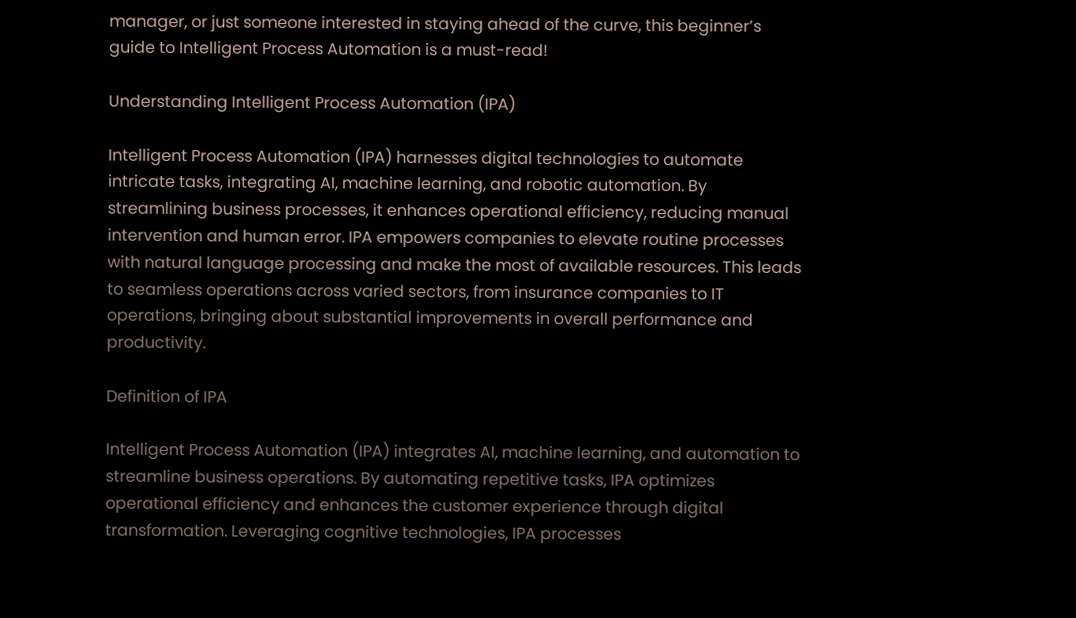manager, or just someone interested in staying ahead of the curve, this beginner’s guide to Intelligent Process Automation is a must-read!

Understanding Intelligent Process Automation (IPA)

Intelligent Process Automation (IPA) harnesses digital technologies to automate intricate tasks, integrating AI, machine learning, and robotic automation. By streamlining business processes, it enhances operational efficiency, reducing manual intervention and human error. IPA empowers companies to elevate routine processes with natural language processing and make the most of available resources. This leads to seamless operations across varied sectors, from insurance companies to IT operations, bringing about substantial improvements in overall performance and productivity.

Definition of IPA

Intelligent Process Automation (IPA) integrates AI, machine learning, and automation to streamline business operations. By automating repetitive tasks, IPA optimizes operational efficiency and enhances the customer experience through digital transformation. Leveraging cognitive technologies, IPA processes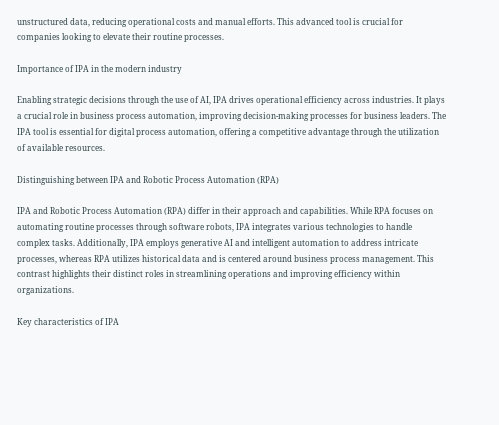unstructured data, reducing operational costs and manual efforts. This advanced tool is crucial for companies looking to elevate their routine processes.

Importance of IPA in the modern industry

Enabling strategic decisions through the use of AI, IPA drives operational efficiency across industries. It plays a crucial role in business process automation, improving decision-making processes for business leaders. The IPA tool is essential for digital process automation, offering a competitive advantage through the utilization of available resources.

Distinguishing between IPA and Robotic Process Automation (RPA)

IPA and Robotic Process Automation (RPA) differ in their approach and capabilities. While RPA focuses on automating routine processes through software robots, IPA integrates various technologies to handle complex tasks. Additionally, IPA employs generative AI and intelligent automation to address intricate processes, whereas RPA utilizes historical data and is centered around business process management. This contrast highlights their distinct roles in streamlining operations and improving efficiency within organizations.

Key characteristics of IPA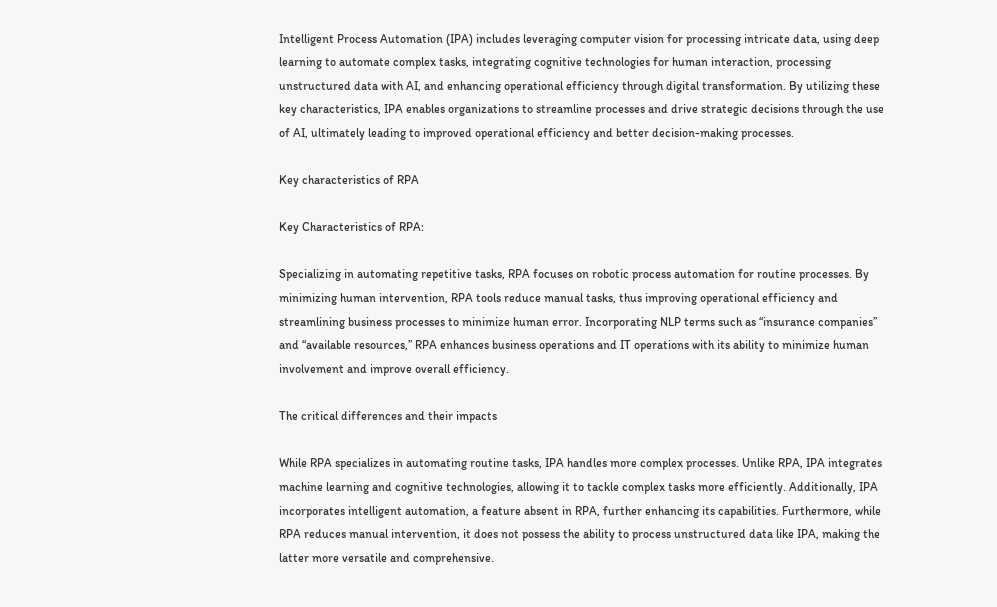Intelligent Process Automation (IPA) includes leveraging computer vision for processing intricate data, using deep learning to automate complex tasks, integrating cognitive technologies for human interaction, processing unstructured data with AI, and enhancing operational efficiency through digital transformation. By utilizing these key characteristics, IPA enables organizations to streamline processes and drive strategic decisions through the use of AI, ultimately leading to improved operational efficiency and better decision-making processes.

Key characteristics of RPA

Key Characteristics of RPA:

Specializing in automating repetitive tasks, RPA focuses on robotic process automation for routine processes. By minimizing human intervention, RPA tools reduce manual tasks, thus improving operational efficiency and streamlining business processes to minimize human error. Incorporating NLP terms such as “insurance companies” and “available resources,” RPA enhances business operations and IT operations with its ability to minimize human involvement and improve overall efficiency.

The critical differences and their impacts

While RPA specializes in automating routine tasks, IPA handles more complex processes. Unlike RPA, IPA integrates machine learning and cognitive technologies, allowing it to tackle complex tasks more efficiently. Additionally, IPA incorporates intelligent automation, a feature absent in RPA, further enhancing its capabilities. Furthermore, while RPA reduces manual intervention, it does not possess the ability to process unstructured data like IPA, making the latter more versatile and comprehensive.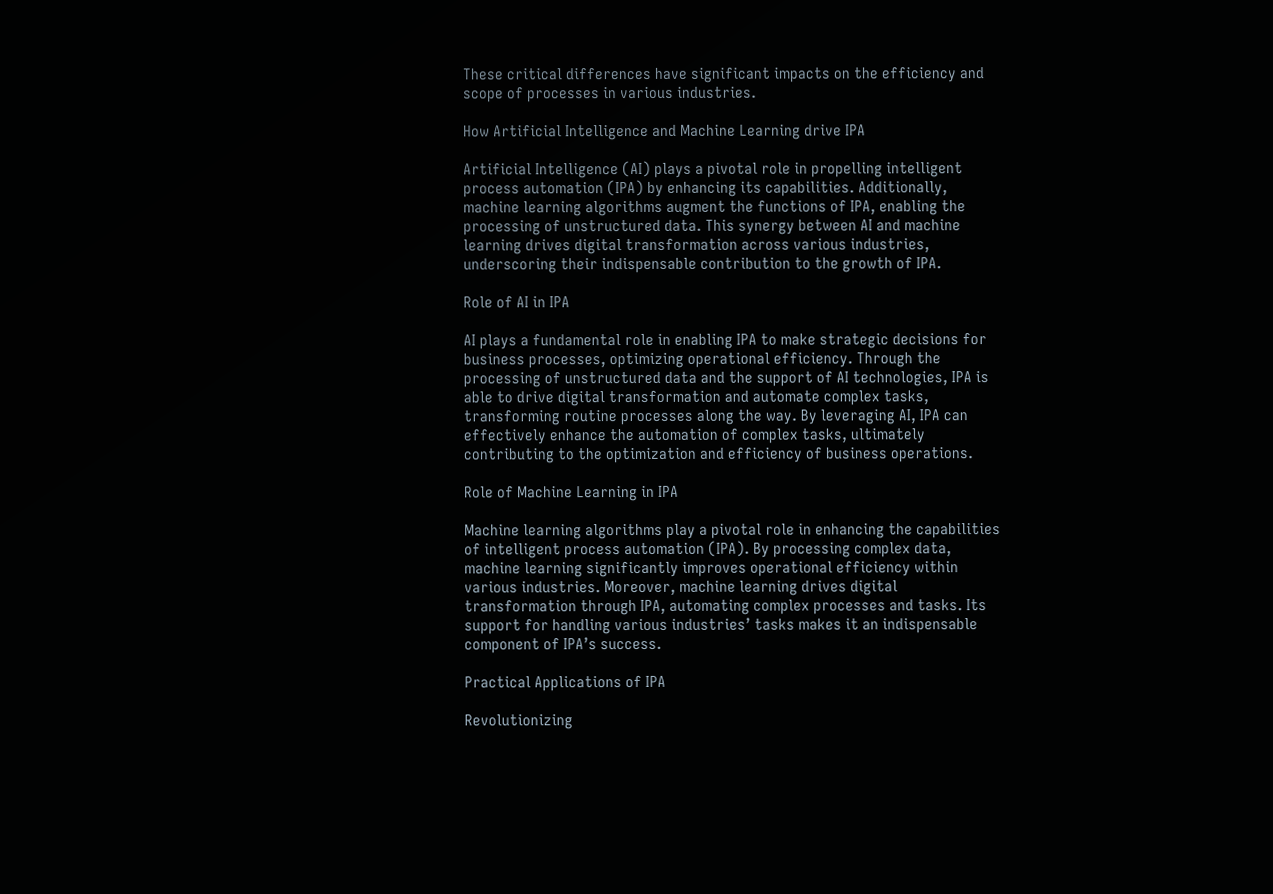These critical differences have significant impacts on the efficiency and scope of processes in various industries.

How Artificial Intelligence and Machine Learning drive IPA

Artificial Intelligence (AI) plays a pivotal role in propelling intelligent process automation (IPA) by enhancing its capabilities. Additionally, machine learning algorithms augment the functions of IPA, enabling the processing of unstructured data. This synergy between AI and machine learning drives digital transformation across various industries, underscoring their indispensable contribution to the growth of IPA.

Role of AI in IPA

AI plays a fundamental role in enabling IPA to make strategic decisions for business processes, optimizing operational efficiency. Through the processing of unstructured data and the support of AI technologies, IPA is able to drive digital transformation and automate complex tasks, transforming routine processes along the way. By leveraging AI, IPA can effectively enhance the automation of complex tasks, ultimately contributing to the optimization and efficiency of business operations.

Role of Machine Learning in IPA

Machine learning algorithms play a pivotal role in enhancing the capabilities of intelligent process automation (IPA). By processing complex data, machine learning significantly improves operational efficiency within various industries. Moreover, machine learning drives digital transformation through IPA, automating complex processes and tasks. Its support for handling various industries’ tasks makes it an indispensable component of IPA’s success.

Practical Applications of IPA

Revolutionizing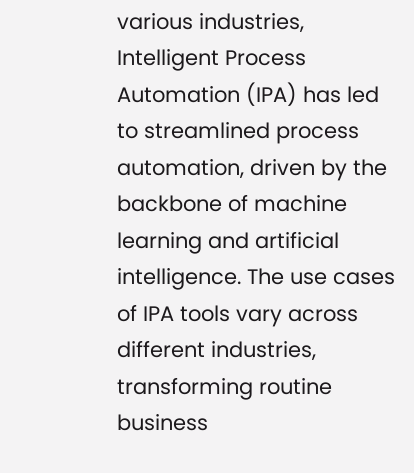various industries, Intelligent Process Automation (IPA) has led to streamlined process automation, driven by the backbone of machine learning and artificial intelligence. The use cases of IPA tools vary across different industries, transforming routine business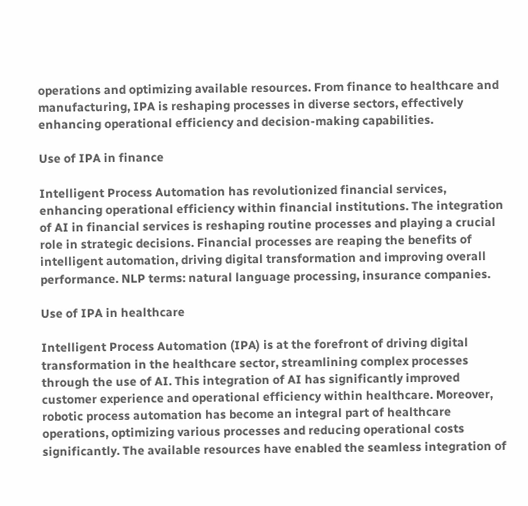operations and optimizing available resources. From finance to healthcare and manufacturing, IPA is reshaping processes in diverse sectors, effectively enhancing operational efficiency and decision-making capabilities.

Use of IPA in finance

Intelligent Process Automation has revolutionized financial services, enhancing operational efficiency within financial institutions. The integration of AI in financial services is reshaping routine processes and playing a crucial role in strategic decisions. Financial processes are reaping the benefits of intelligent automation, driving digital transformation and improving overall performance. NLP terms: natural language processing, insurance companies.

Use of IPA in healthcare

Intelligent Process Automation (IPA) is at the forefront of driving digital transformation in the healthcare sector, streamlining complex processes through the use of AI. This integration of AI has significantly improved customer experience and operational efficiency within healthcare. Moreover, robotic process automation has become an integral part of healthcare operations, optimizing various processes and reducing operational costs significantly. The available resources have enabled the seamless integration of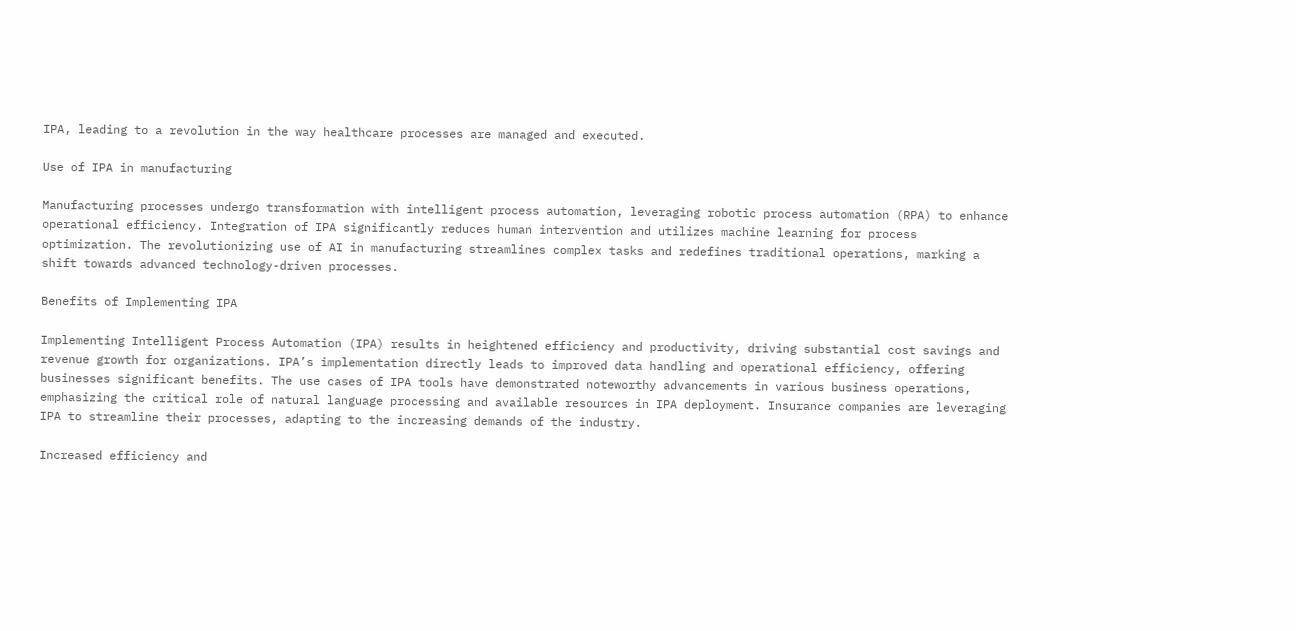IPA, leading to a revolution in the way healthcare processes are managed and executed.

Use of IPA in manufacturing

Manufacturing processes undergo transformation with intelligent process automation, leveraging robotic process automation (RPA) to enhance operational efficiency. Integration of IPA significantly reduces human intervention and utilizes machine learning for process optimization. The revolutionizing use of AI in manufacturing streamlines complex tasks and redefines traditional operations, marking a shift towards advanced technology-driven processes.

Benefits of Implementing IPA

Implementing Intelligent Process Automation (IPA) results in heightened efficiency and productivity, driving substantial cost savings and revenue growth for organizations. IPA’s implementation directly leads to improved data handling and operational efficiency, offering businesses significant benefits. The use cases of IPA tools have demonstrated noteworthy advancements in various business operations, emphasizing the critical role of natural language processing and available resources in IPA deployment. Insurance companies are leveraging IPA to streamline their processes, adapting to the increasing demands of the industry.

Increased efficiency and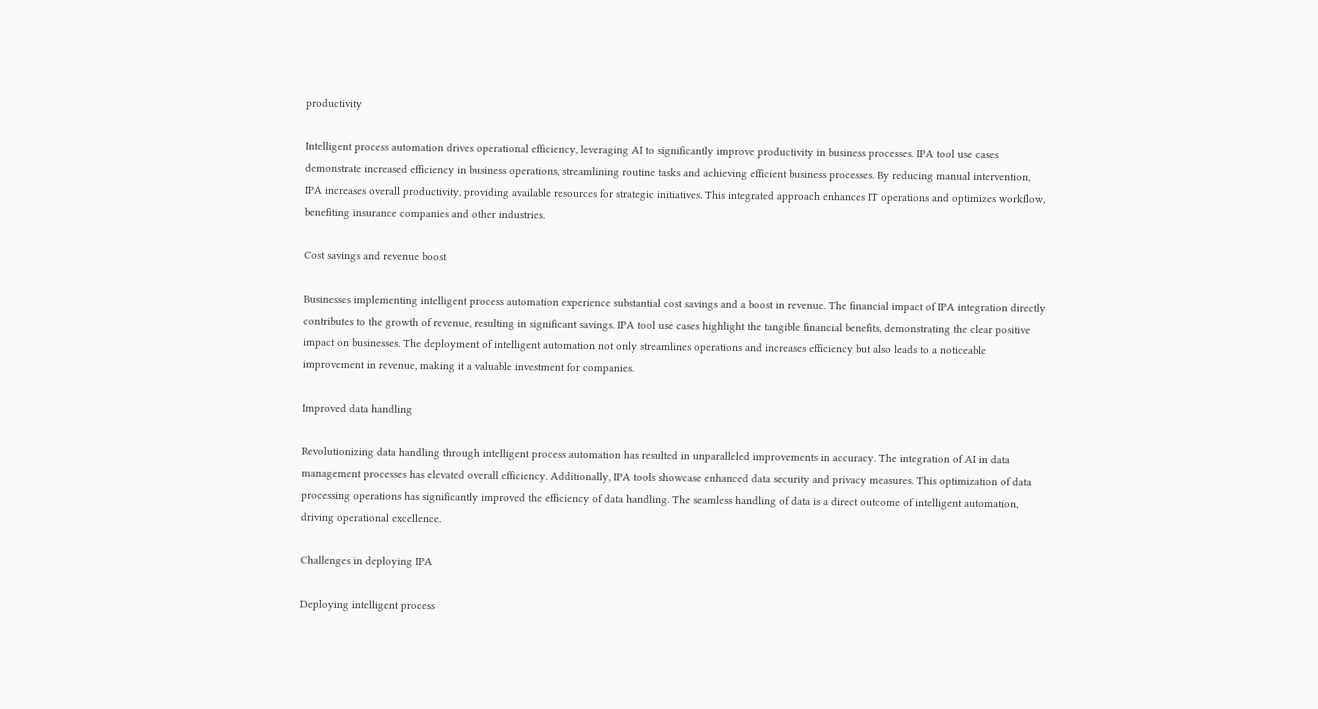productivity

Intelligent process automation drives operational efficiency, leveraging AI to significantly improve productivity in business processes. IPA tool use cases demonstrate increased efficiency in business operations, streamlining routine tasks and achieving efficient business processes. By reducing manual intervention, IPA increases overall productivity, providing available resources for strategic initiatives. This integrated approach enhances IT operations and optimizes workflow, benefiting insurance companies and other industries.

Cost savings and revenue boost

Businesses implementing intelligent process automation experience substantial cost savings and a boost in revenue. The financial impact of IPA integration directly contributes to the growth of revenue, resulting in significant savings. IPA tool use cases highlight the tangible financial benefits, demonstrating the clear positive impact on businesses. The deployment of intelligent automation not only streamlines operations and increases efficiency but also leads to a noticeable improvement in revenue, making it a valuable investment for companies.

Improved data handling

Revolutionizing data handling through intelligent process automation has resulted in unparalleled improvements in accuracy. The integration of AI in data management processes has elevated overall efficiency. Additionally, IPA tools showcase enhanced data security and privacy measures. This optimization of data processing operations has significantly improved the efficiency of data handling. The seamless handling of data is a direct outcome of intelligent automation, driving operational excellence.

Challenges in deploying IPA

Deploying intelligent process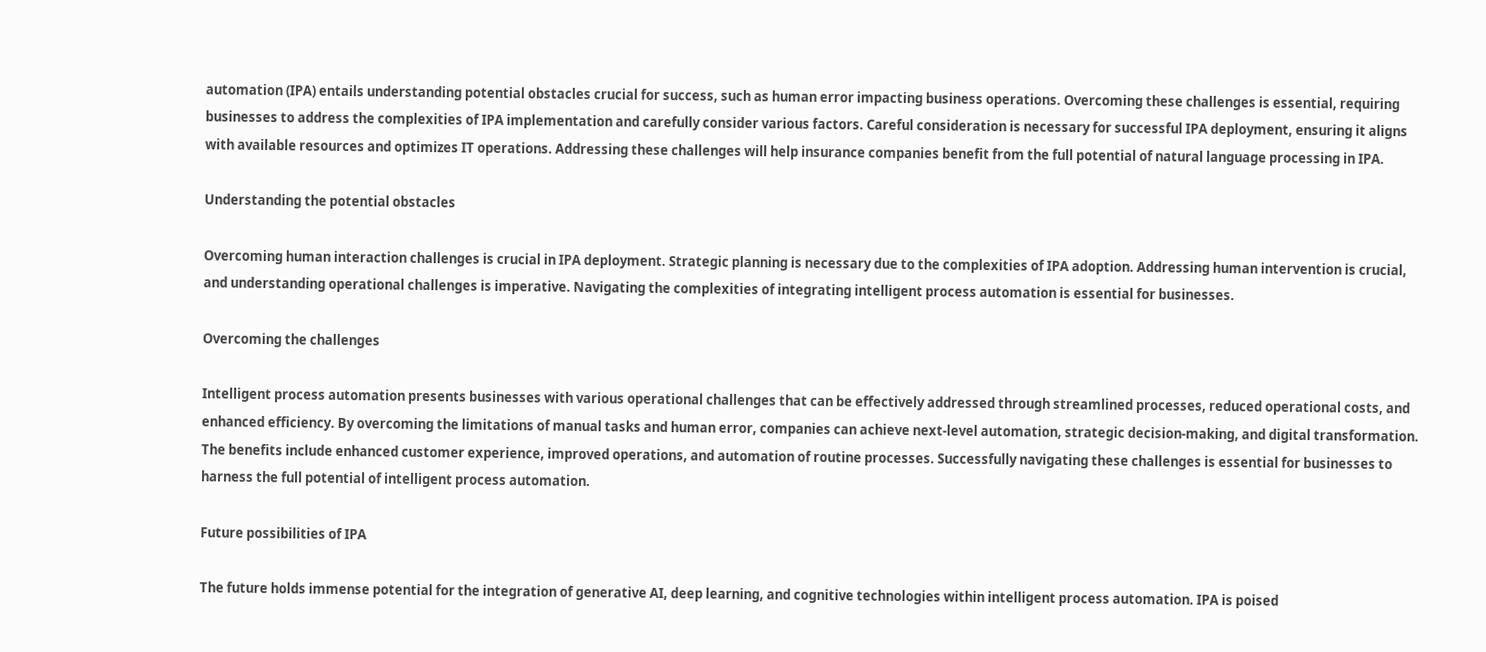automation (IPA) entails understanding potential obstacles crucial for success, such as human error impacting business operations. Overcoming these challenges is essential, requiring businesses to address the complexities of IPA implementation and carefully consider various factors. Careful consideration is necessary for successful IPA deployment, ensuring it aligns with available resources and optimizes IT operations. Addressing these challenges will help insurance companies benefit from the full potential of natural language processing in IPA.

Understanding the potential obstacles

Overcoming human interaction challenges is crucial in IPA deployment. Strategic planning is necessary due to the complexities of IPA adoption. Addressing human intervention is crucial, and understanding operational challenges is imperative. Navigating the complexities of integrating intelligent process automation is essential for businesses.

Overcoming the challenges

Intelligent process automation presents businesses with various operational challenges that can be effectively addressed through streamlined processes, reduced operational costs, and enhanced efficiency. By overcoming the limitations of manual tasks and human error, companies can achieve next-level automation, strategic decision-making, and digital transformation. The benefits include enhanced customer experience, improved operations, and automation of routine processes. Successfully navigating these challenges is essential for businesses to harness the full potential of intelligent process automation.

Future possibilities of IPA

The future holds immense potential for the integration of generative AI, deep learning, and cognitive technologies within intelligent process automation. IPA is poised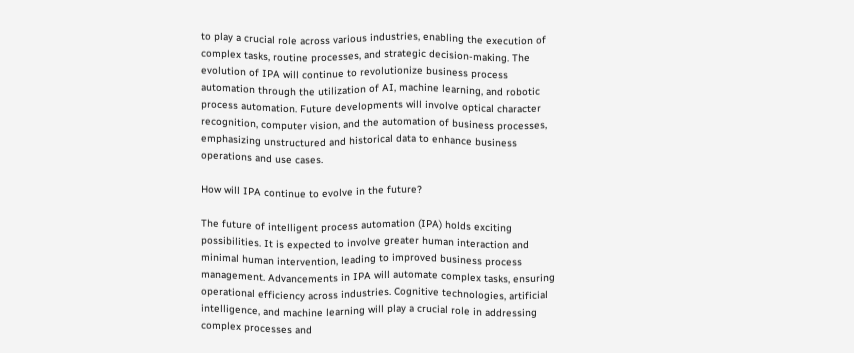to play a crucial role across various industries, enabling the execution of complex tasks, routine processes, and strategic decision-making. The evolution of IPA will continue to revolutionize business process automation through the utilization of AI, machine learning, and robotic process automation. Future developments will involve optical character recognition, computer vision, and the automation of business processes, emphasizing unstructured and historical data to enhance business operations and use cases.

How will IPA continue to evolve in the future?

The future of intelligent process automation (IPA) holds exciting possibilities. It is expected to involve greater human interaction and minimal human intervention, leading to improved business process management. Advancements in IPA will automate complex tasks, ensuring operational efficiency across industries. Cognitive technologies, artificial intelligence, and machine learning will play a crucial role in addressing complex processes and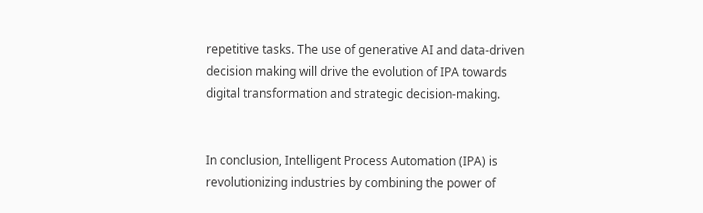repetitive tasks. The use of generative AI and data-driven decision making will drive the evolution of IPA towards digital transformation and strategic decision-making.


In conclusion, Intelligent Process Automation (IPA) is revolutionizing industries by combining the power of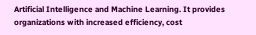Artificial Intelligence and Machine Learning. It provides organizations with increased efficiency, cost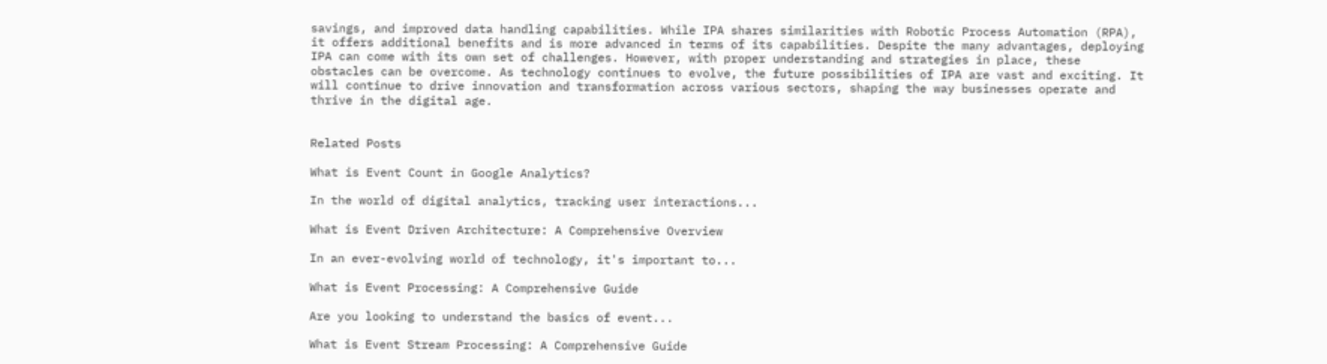savings, and improved data handling capabilities. While IPA shares similarities with Robotic Process Automation (RPA), it offers additional benefits and is more advanced in terms of its capabilities. Despite the many advantages, deploying IPA can come with its own set of challenges. However, with proper understanding and strategies in place, these obstacles can be overcome. As technology continues to evolve, the future possibilities of IPA are vast and exciting. It will continue to drive innovation and transformation across various sectors, shaping the way businesses operate and thrive in the digital age.


Related Posts

What is Event Count in Google Analytics?

In the world of digital analytics, tracking user interactions...

What is Event Driven Architecture: A Comprehensive Overview

In an ever-evolving world of technology, it's important to...

What is Event Processing: A Comprehensive Guide

Are you looking to understand the basics of event...

What is Event Stream Processing: A Comprehensive Guide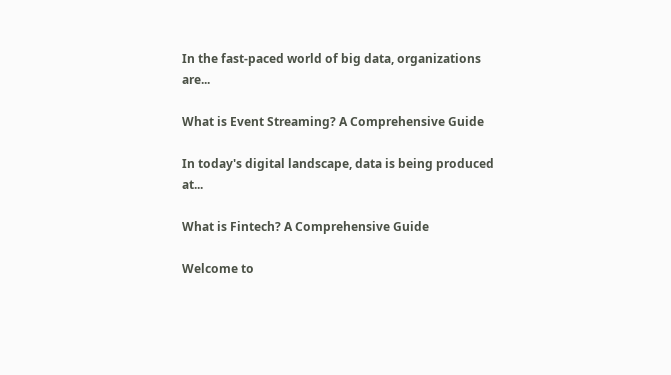In the fast-paced world of big data, organizations are...

What is Event Streaming? A Comprehensive Guide

In today's digital landscape, data is being produced at...

What is Fintech? A Comprehensive Guide

Welcome to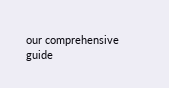our comprehensive guide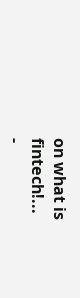on what is fintech!...
-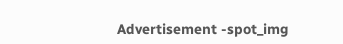Advertisement -spot_img